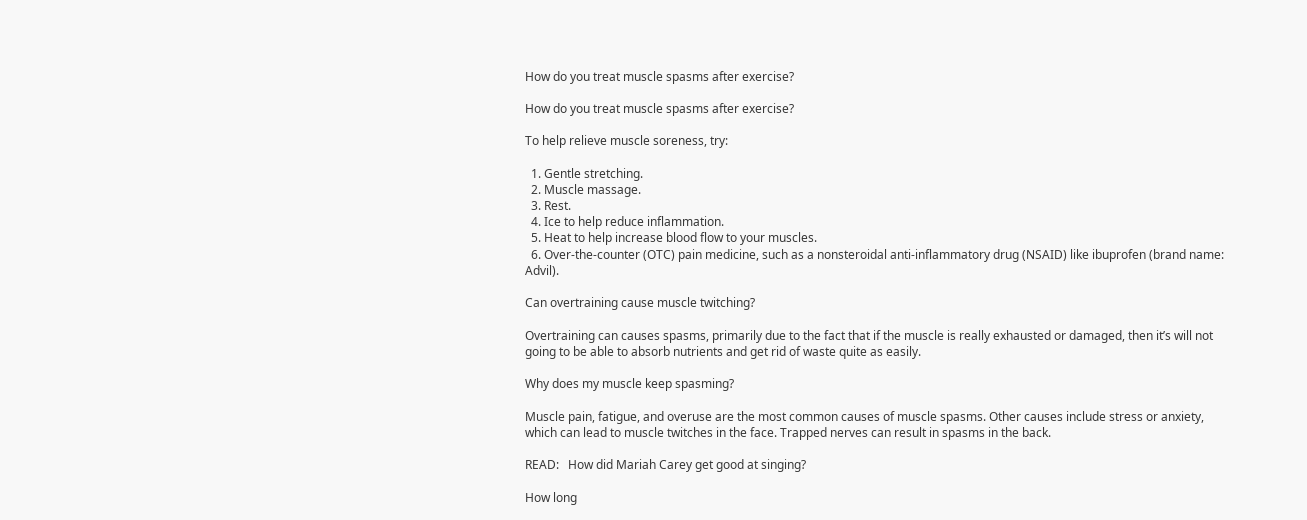How do you treat muscle spasms after exercise?

How do you treat muscle spasms after exercise?

To help relieve muscle soreness, try:

  1. Gentle stretching.
  2. Muscle massage.
  3. Rest.
  4. Ice to help reduce inflammation.
  5. Heat to help increase blood flow to your muscles.
  6. Over-the-counter (OTC) pain medicine, such as a nonsteroidal anti-inflammatory drug (NSAID) like ibuprofen (brand name: Advil).

Can overtraining cause muscle twitching?

Overtraining can causes spasms, primarily due to the fact that if the muscle is really exhausted or damaged, then it’s will not going to be able to absorb nutrients and get rid of waste quite as easily.

Why does my muscle keep spasming?

Muscle pain, fatigue, and overuse are the most common causes of muscle spasms. Other causes include stress or anxiety, which can lead to muscle twitches in the face. Trapped nerves can result in spasms in the back.

READ:   How did Mariah Carey get good at singing?

How long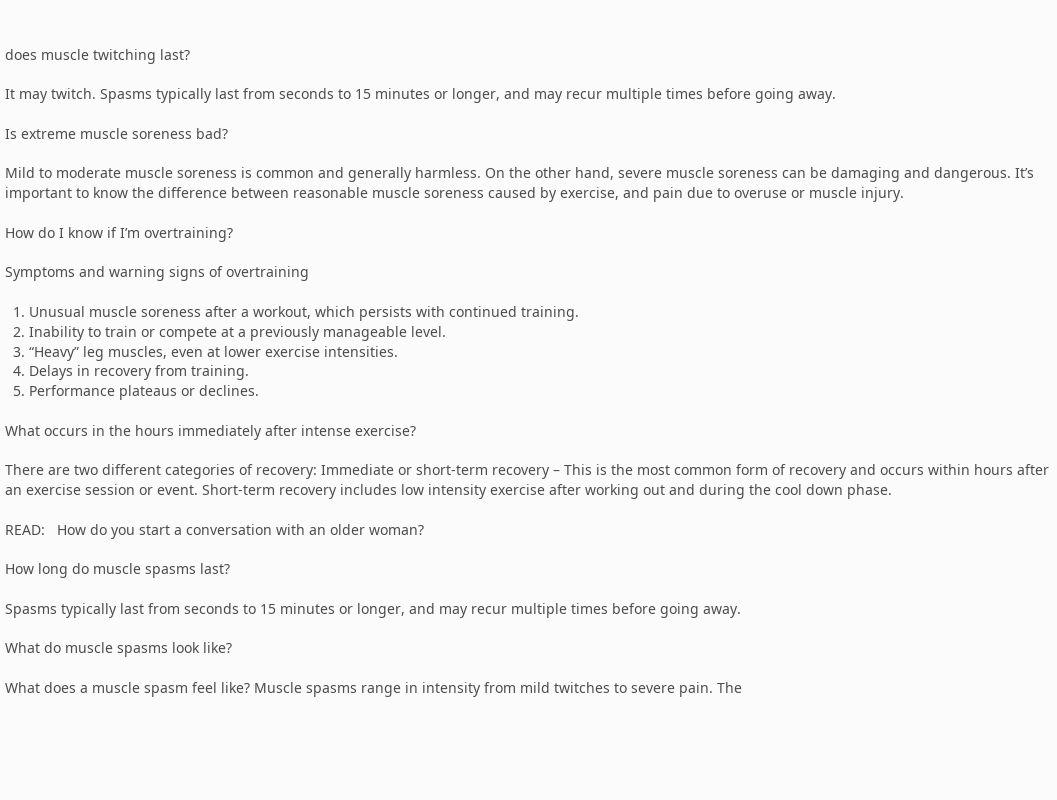does muscle twitching last?

It may twitch. Spasms typically last from seconds to 15 minutes or longer, and may recur multiple times before going away.

Is extreme muscle soreness bad?

Mild to moderate muscle soreness is common and generally harmless. On the other hand, severe muscle soreness can be damaging and dangerous. It’s important to know the difference between reasonable muscle soreness caused by exercise, and pain due to overuse or muscle injury.

How do I know if I’m overtraining?

Symptoms and warning signs of overtraining

  1. Unusual muscle soreness after a workout, which persists with continued training.
  2. Inability to train or compete at a previously manageable level.
  3. “Heavy” leg muscles, even at lower exercise intensities.
  4. Delays in recovery from training.
  5. Performance plateaus or declines.

What occurs in the hours immediately after intense exercise?

There are two different categories of recovery: Immediate or short-term recovery – This is the most common form of recovery and occurs within hours after an exercise session or event. Short-term recovery includes low intensity exercise after working out and during the cool down phase.

READ:   How do you start a conversation with an older woman?

How long do muscle spasms last?

Spasms typically last from seconds to 15 minutes or longer, and may recur multiple times before going away.

What do muscle spasms look like?

What does a muscle spasm feel like? Muscle spasms range in intensity from mild twitches to severe pain. The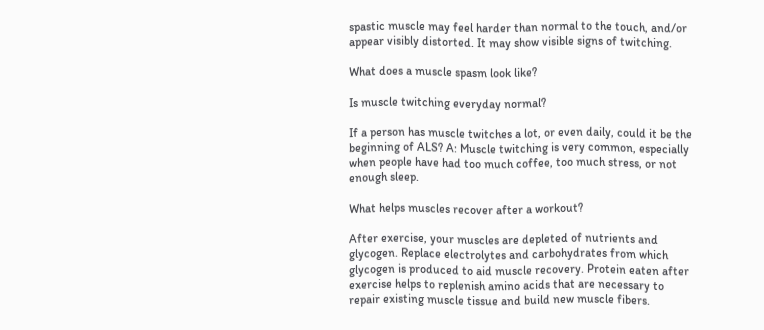spastic muscle may feel harder than normal to the touch, and/or appear visibly distorted. It may show visible signs of twitching.

What does a muscle spasm look like?

Is muscle twitching everyday normal?

If a person has muscle twitches a lot, or even daily, could it be the beginning of ALS? A: Muscle twitching is very common, especially when people have had too much coffee, too much stress, or not enough sleep.

What helps muscles recover after a workout?

After exercise, your muscles are depleted of nutrients and glycogen. Replace electrolytes and carbohydrates from which glycogen is produced to aid muscle recovery. Protein eaten after exercise helps to replenish amino acids that are necessary to repair existing muscle tissue and build new muscle fibers.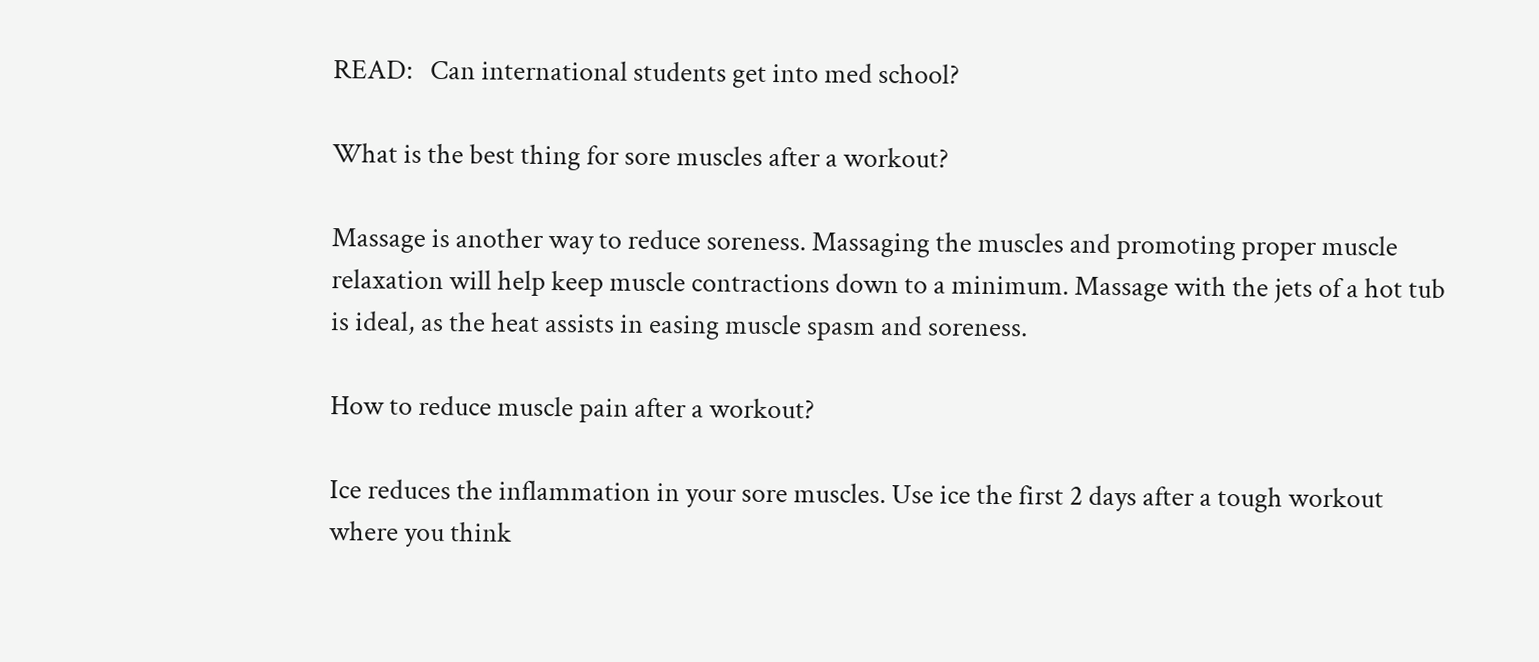READ:   Can international students get into med school?

What is the best thing for sore muscles after a workout?

Massage is another way to reduce soreness. Massaging the muscles and promoting proper muscle relaxation will help keep muscle contractions down to a minimum. Massage with the jets of a hot tub is ideal, as the heat assists in easing muscle spasm and soreness.

How to reduce muscle pain after a workout?

Ice reduces the inflammation in your sore muscles. Use ice the first 2 days after a tough workout where you think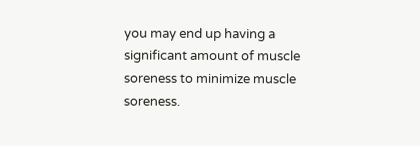you may end up having a significant amount of muscle soreness to minimize muscle soreness.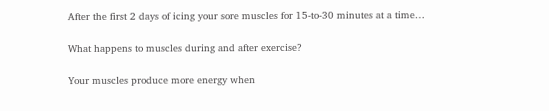After the first 2 days of icing your sore muscles for 15-to-30 minutes at a time…

What happens to muscles during and after exercise?

Your muscles produce more energy when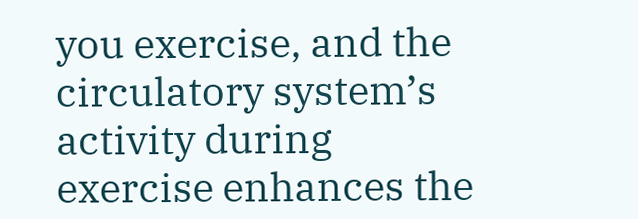you exercise, and the circulatory system’s activity during exercise enhances the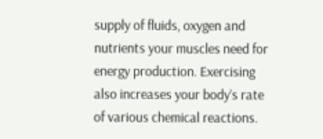supply of fluids, oxygen and nutrients your muscles need for energy production. Exercising also increases your body’s rate of various chemical reactions.